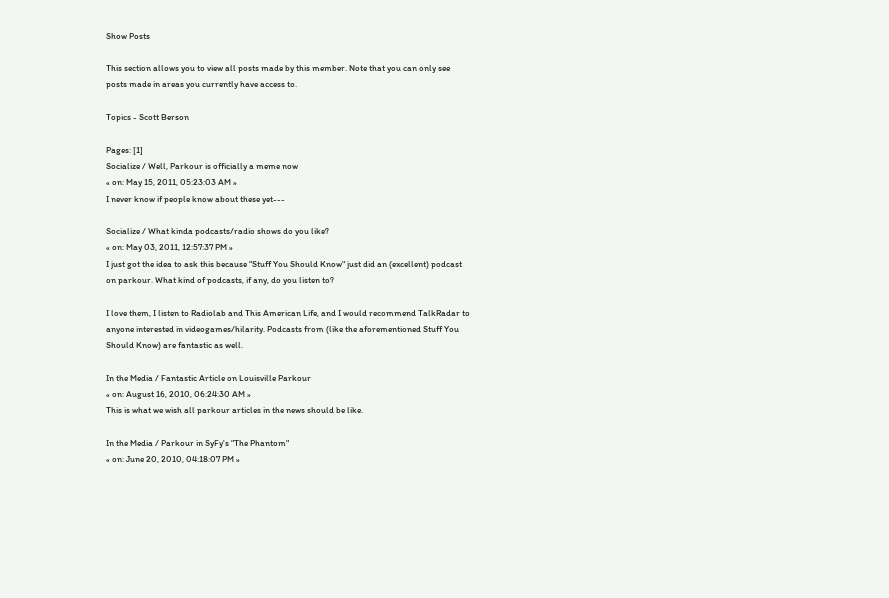Show Posts

This section allows you to view all posts made by this member. Note that you can only see posts made in areas you currently have access to.

Topics - Scott Berson

Pages: [1]
Socialize / Well, Parkour is officially a meme now
« on: May 15, 2011, 05:23:03 AM »
I never know if people know about these yet---

Socialize / What kinda podcasts/radio shows do you like?
« on: May 03, 2011, 12:57:37 PM »
I just got the idea to ask this because "Stuff You Should Know" just did an (excellent) podcast on parkour. What kind of podcasts, if any, do you listen to?

I love them, I listen to Radiolab and This American Life, and I would recommend TalkRadar to anyone interested in videogames/hilarity. Podcasts from (like the aforementioned Stuff You Should Know) are fantastic as well.

In the Media / Fantastic Article on Louisville Parkour
« on: August 16, 2010, 06:24:30 AM »
This is what we wish all parkour articles in the news should be like.

In the Media / Parkour in SyFy's "The Phantom"
« on: June 20, 2010, 04:18:07 PM »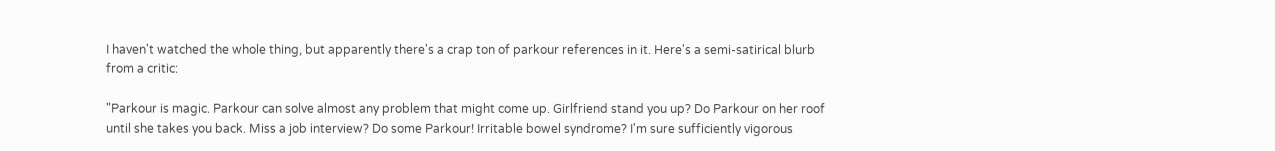I haven't watched the whole thing, but apparently there's a crap ton of parkour references in it. Here's a semi-satirical blurb from a critic:

"Parkour is magic. Parkour can solve almost any problem that might come up. Girlfriend stand you up? Do Parkour on her roof until she takes you back. Miss a job interview? Do some Parkour! Irritable bowel syndrome? I'm sure sufficiently vigorous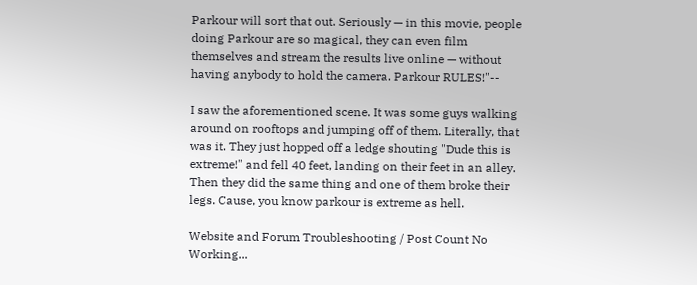Parkour will sort that out. Seriously — in this movie, people doing Parkour are so magical, they can even film themselves and stream the results live online — without having anybody to hold the camera. Parkour RULES!"--

I saw the aforementioned scene. It was some guys walking around on rooftops and jumping off of them. Literally, that was it. They just hopped off a ledge shouting "Dude this is extreme!" and fell 40 feet, landing on their feet in an alley. Then they did the same thing and one of them broke their legs. Cause, you know parkour is extreme as hell.

Website and Forum Troubleshooting / Post Count No Working...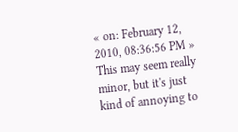« on: February 12, 2010, 08:36:56 PM »
This may seem really minor, but it's just kind of annoying to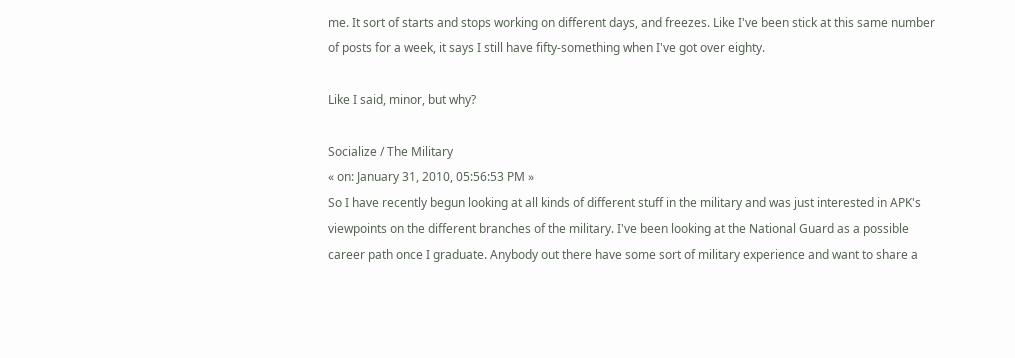me. It sort of starts and stops working on different days, and freezes. Like I've been stick at this same number of posts for a week, it says I still have fifty-something when I've got over eighty.

Like I said, minor, but why?

Socialize / The Military
« on: January 31, 2010, 05:56:53 PM »
So I have recently begun looking at all kinds of different stuff in the military and was just interested in APK's viewpoints on the different branches of the military. I've been looking at the National Guard as a possible career path once I graduate. Anybody out there have some sort of military experience and want to share a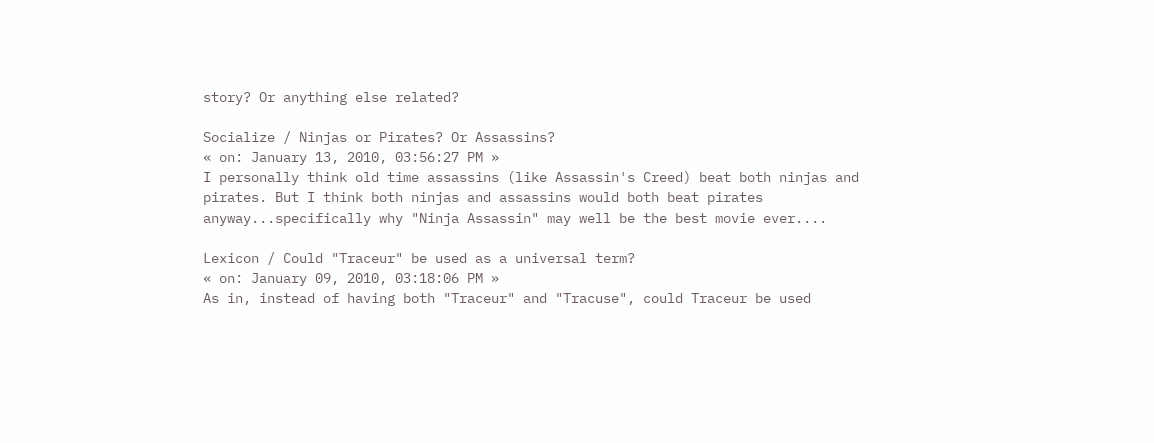story? Or anything else related?

Socialize / Ninjas or Pirates? Or Assassins?
« on: January 13, 2010, 03:56:27 PM »
I personally think old time assassins (like Assassin's Creed) beat both ninjas and pirates. But I think both ninjas and assassins would both beat pirates anyway...specifically why "Ninja Assassin" may well be the best movie ever....

Lexicon / Could "Traceur" be used as a universal term?
« on: January 09, 2010, 03:18:06 PM »
As in, instead of having both "Traceur" and "Tracuse", could Traceur be used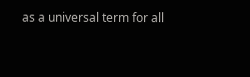as a universal term for all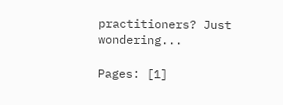practitioners? Just wondering...

Pages: [1]